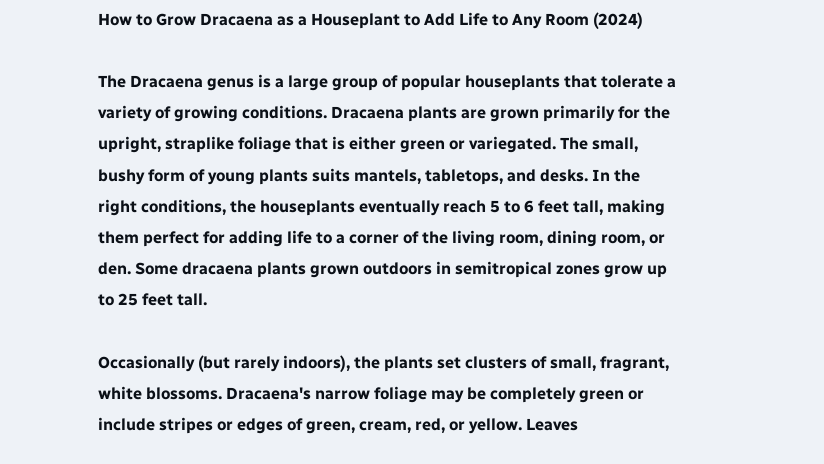How to Grow Dracaena as a Houseplant to Add Life to Any Room (2024)

The Dracaena genus is a large group of popular houseplants that tolerate a variety of growing conditions. Dracaena plants are grown primarily for the upright, straplike foliage that is either green or variegated. The small, bushy form of young plants suits mantels, tabletops, and desks. In the right conditions, the houseplants eventually reach 5 to 6 feet tall, making them perfect for adding life to a corner of the living room, dining room, or den. Some dracaena plants grown outdoors in semitropical zones grow up to 25 feet tall.

Occasionally (but rarely indoors), the plants set clusters of small, fragrant, white blossoms. Dracaena's narrow foliage may be completely green or include stripes or edges of green, cream, red, or yellow. Leaves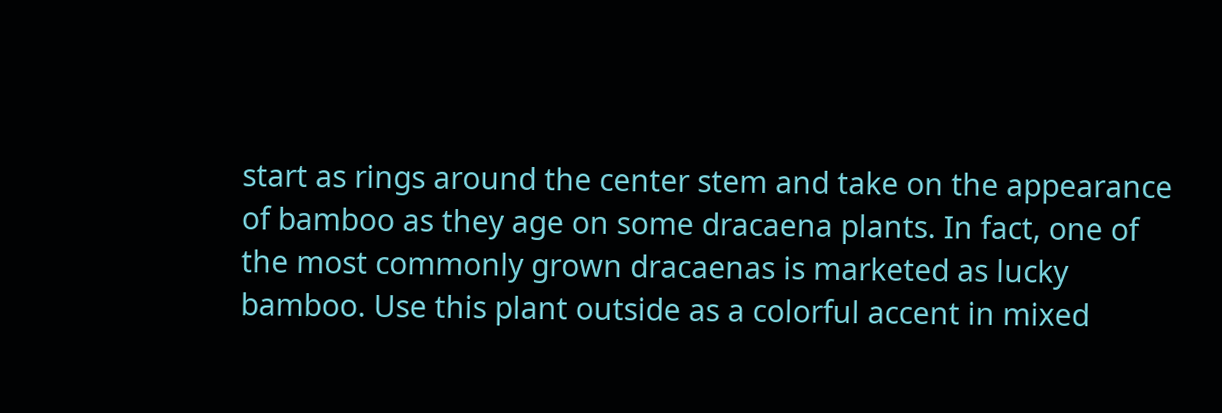start as rings around the center stem and take on the appearance of bamboo as they age on some dracaena plants. In fact, one of the most commonly grown dracaenas is marketed as lucky bamboo. Use this plant outside as a colorful accent in mixed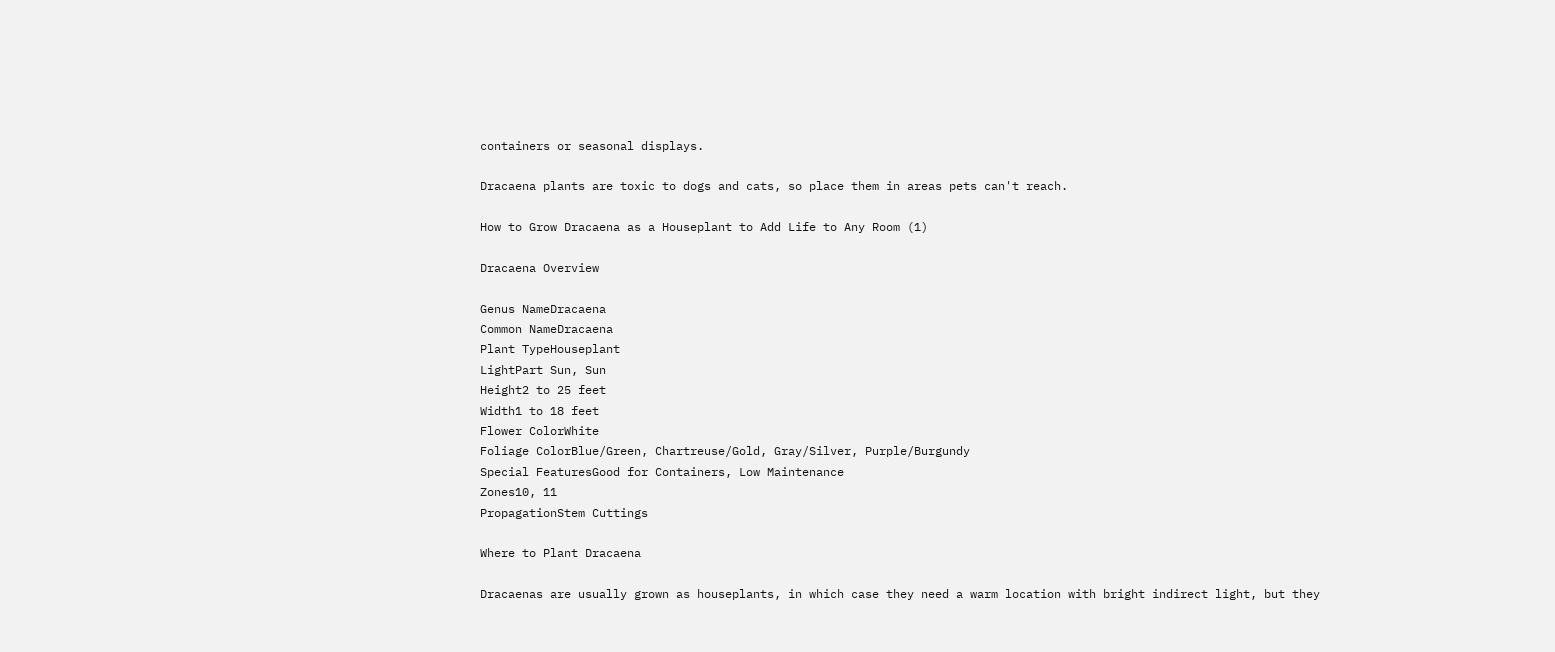containers or seasonal displays.

Dracaena plants are toxic to dogs and cats, so place them in areas pets can't reach.

How to Grow Dracaena as a Houseplant to Add Life to Any Room (1)

Dracaena Overview

Genus NameDracaena
Common NameDracaena
Plant TypeHouseplant
LightPart Sun, Sun
Height2 to 25 feet
Width1 to 18 feet
Flower ColorWhite
Foliage ColorBlue/Green, Chartreuse/Gold, Gray/Silver, Purple/Burgundy
Special FeaturesGood for Containers, Low Maintenance
Zones10, 11
PropagationStem Cuttings

Where to Plant Dracaena

Dracaenas are usually grown as houseplants, in which case they need a warm location with bright indirect light, but they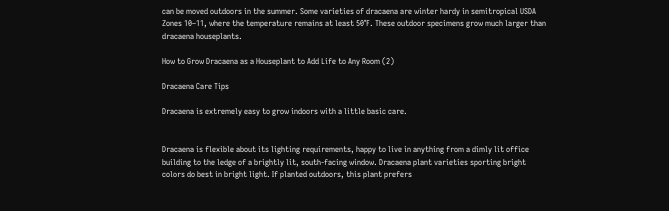can be moved outdoors in the summer. Some varieties of dracaena are winter hardy in semitropical USDA Zones 10–11, where the temperature remains at least 50°F. These outdoor specimens grow much larger than dracaena houseplants.

How to Grow Dracaena as a Houseplant to Add Life to Any Room (2)

Dracaena Care Tips

Dracaena is extremely easy to grow indoors with a little basic care.


Dracaena is flexible about its lighting requirements, happy to live in anything from a dimly lit office building to the ledge of a brightly lit, south-facing window. Dracaena plant varieties sporting bright colors do best in bright light. If planted outdoors, this plant prefers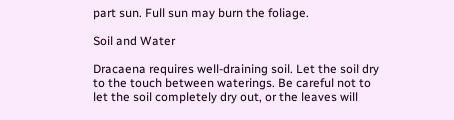part sun. Full sun may burn the foliage.

Soil and Water

Dracaena requires well-draining soil. Let the soil dry to the touch between waterings. Be careful not to let the soil completely dry out, or the leaves will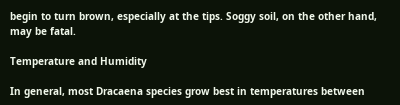begin to turn brown, especially at the tips. Soggy soil, on the other hand, may be fatal.

Temperature and Humidity

In general, most Dracaena species grow best in temperatures between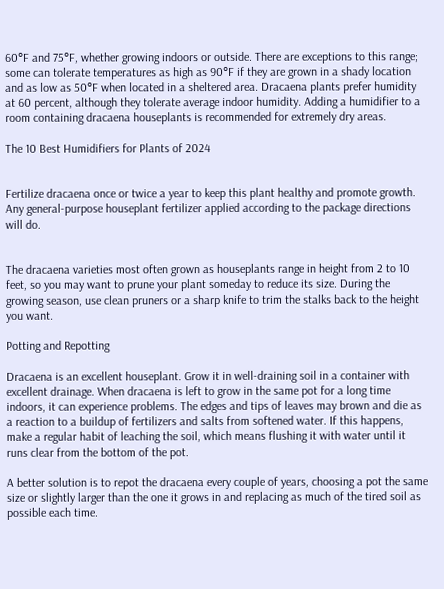60°F and 75°F, whether growing indoors or outside. There are exceptions to this range; some can tolerate temperatures as high as 90°F if they are grown in a shady location and as low as 50°F when located in a sheltered area. Dracaena plants prefer humidity at 60 percent, although they tolerate average indoor humidity. Adding a humidifier to a room containing dracaena houseplants is recommended for extremely dry areas.

The 10 Best Humidifiers for Plants of 2024


Fertilize dracaena once or twice a year to keep this plant healthy and promote growth. Any general-purpose houseplant fertilizer applied according to the package directions will do.


The dracaena varieties most often grown as houseplants range in height from 2 to 10 feet, so you may want to prune your plant someday to reduce its size. During the growing season, use clean pruners or a sharp knife to trim the stalks back to the height you want.

Potting and Repotting

Dracaena is an excellent houseplant. Grow it in well-draining soil in a container with excellent drainage. When dracaena is left to grow in the same pot for a long time indoors, it can experience problems. The edges and tips of leaves may brown and die as a reaction to a buildup of fertilizers and salts from softened water. If this happens, make a regular habit of leaching the soil, which means flushing it with water until it runs clear from the bottom of the pot.

A better solution is to repot the dracaena every couple of years, choosing a pot the same size or slightly larger than the one it grows in and replacing as much of the tired soil as possible each time.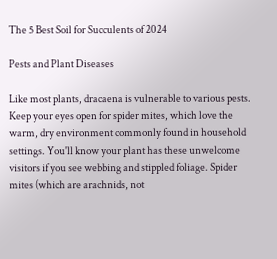The 5 Best Soil for Succulents of 2024

Pests and Plant Diseases

Like most plants, dracaena is vulnerable to various pests. Keep your eyes open for spider mites, which love the warm, dry environment commonly found in household settings. You'll know your plant has these unwelcome visitors if you see webbing and stippled foliage. Spider mites (which are arachnids, not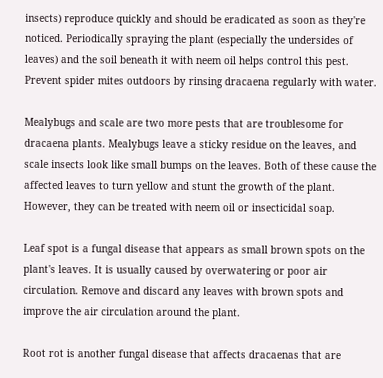insects) reproduce quickly and should be eradicated as soon as they're noticed. Periodically spraying the plant (especially the undersides of leaves) and the soil beneath it with neem oil helps control this pest. Prevent spider mites outdoors by rinsing dracaena regularly with water.

Mealybugs and scale are two more pests that are troublesome for dracaena plants. Mealybugs leave a sticky residue on the leaves, and scale insects look like small bumps on the leaves. Both of these cause the affected leaves to turn yellow and stunt the growth of the plant. However, they can be treated with neem oil or insecticidal soap.

Leaf spot is a fungal disease that appears as small brown spots on the plant's leaves. It is usually caused by overwatering or poor air circulation. Remove and discard any leaves with brown spots and improve the air circulation around the plant.

Root rot is another fungal disease that affects dracaenas that are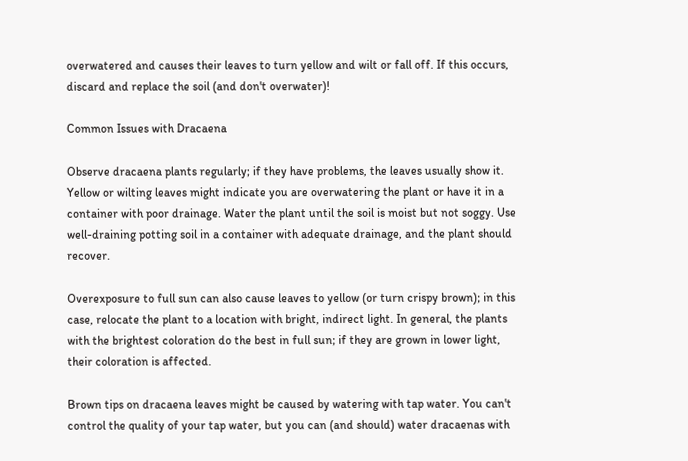overwatered and causes their leaves to turn yellow and wilt or fall off. If this occurs, discard and replace the soil (and don't overwater)!

Common Issues with Dracaena

Observe dracaena plants regularly; if they have problems, the leaves usually show it. Yellow or wilting leaves might indicate you are overwatering the plant or have it in a container with poor drainage. Water the plant until the soil is moist but not soggy. Use well-draining potting soil in a container with adequate drainage, and the plant should recover.

Overexposure to full sun can also cause leaves to yellow (or turn crispy brown); in this case, relocate the plant to a location with bright, indirect light. In general, the plants with the brightest coloration do the best in full sun; if they are grown in lower light, their coloration is affected.

Brown tips on dracaena leaves might be caused by watering with tap water. You can't control the quality of your tap water, but you can (and should) water dracaenas with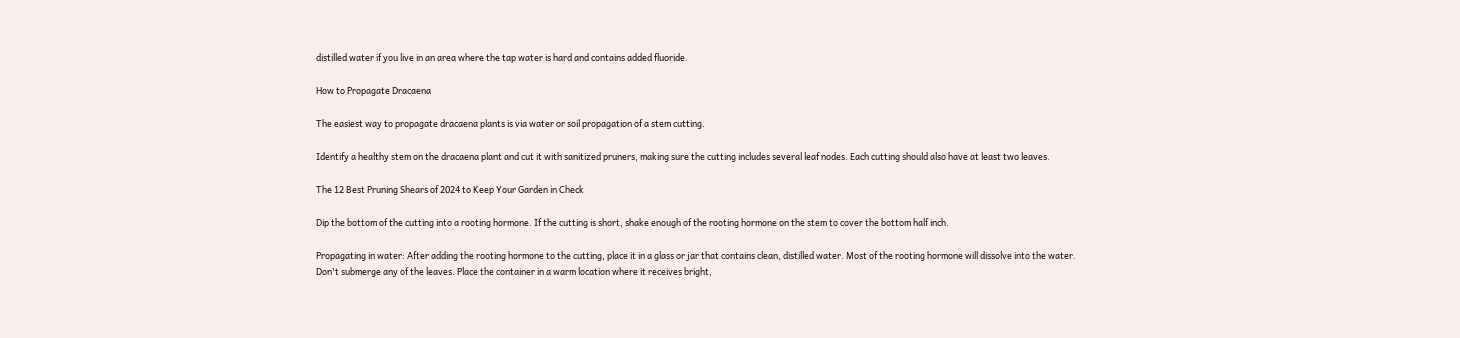distilled water if you live in an area where the tap water is hard and contains added fluoride.

How to Propagate Dracaena

The easiest way to propagate dracaena plants is via water or soil propagation of a stem cutting.

Identify a healthy stem on the dracaena plant and cut it with sanitized pruners, making sure the cutting includes several leaf nodes. Each cutting should also have at least two leaves.

The 12 Best Pruning Shears of 2024 to Keep Your Garden in Check

Dip the bottom of the cutting into a rooting hormone. If the cutting is short, shake enough of the rooting hormone on the stem to cover the bottom half inch.

Propagating in water: After adding the rooting hormone to the cutting, place it in a glass or jar that contains clean, distilled water. Most of the rooting hormone will dissolve into the water. Don't submerge any of the leaves. Place the container in a warm location where it receives bright,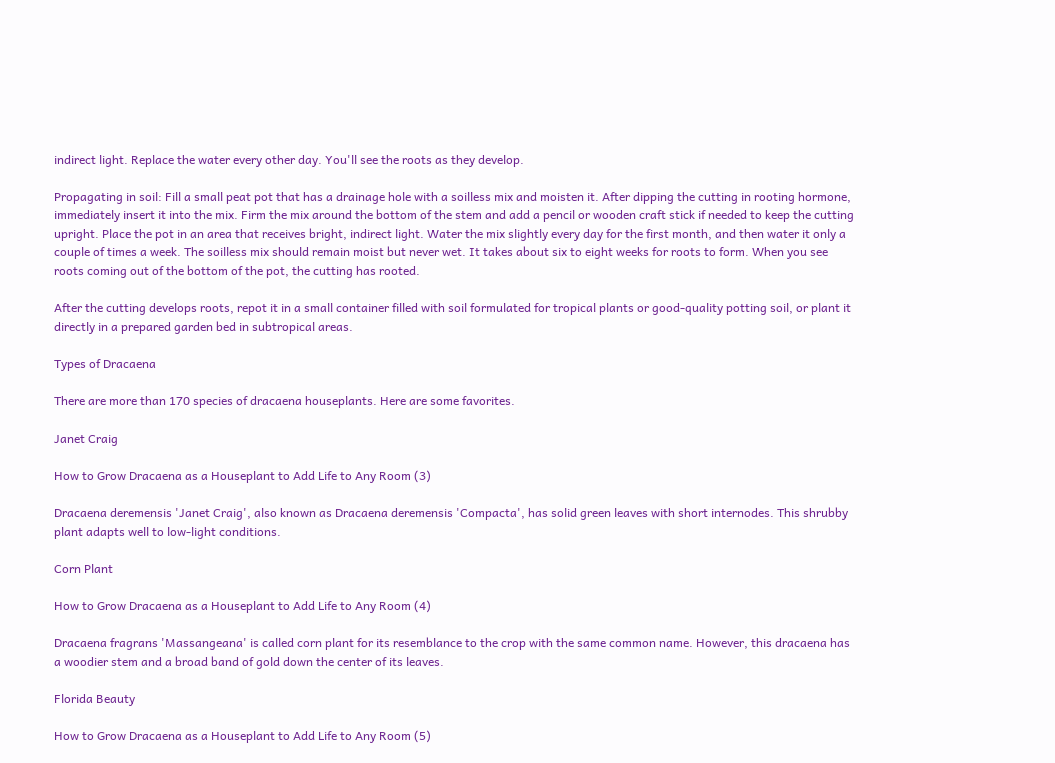indirect light. Replace the water every other day. You'll see the roots as they develop.

Propagating in soil: Fill a small peat pot that has a drainage hole with a soilless mix and moisten it. After dipping the cutting in rooting hormone, immediately insert it into the mix. Firm the mix around the bottom of the stem and add a pencil or wooden craft stick if needed to keep the cutting upright. Place the pot in an area that receives bright, indirect light. Water the mix slightly every day for the first month, and then water it only a couple of times a week. The soilless mix should remain moist but never wet. It takes about six to eight weeks for roots to form. When you see roots coming out of the bottom of the pot, the cutting has rooted.

After the cutting develops roots, repot it in a small container filled with soil formulated for tropical plants or good-quality potting soil, or plant it directly in a prepared garden bed in subtropical areas.

Types of Dracaena

There are more than 170 species of dracaena houseplants. Here are some favorites.

Janet Craig

How to Grow Dracaena as a Houseplant to Add Life to Any Room (3)

Dracaena deremensis 'Janet Craig', also known as Dracaena deremensis 'Compacta', has solid green leaves with short internodes. This shrubby plant adapts well to low-light conditions.

Corn Plant

How to Grow Dracaena as a Houseplant to Add Life to Any Room (4)

Dracaena fragrans 'Massangeana' is called corn plant for its resemblance to the crop with the same common name. However, this dracaena has a woodier stem and a broad band of gold down the center of its leaves.

Florida Beauty

How to Grow Dracaena as a Houseplant to Add Life to Any Room (5)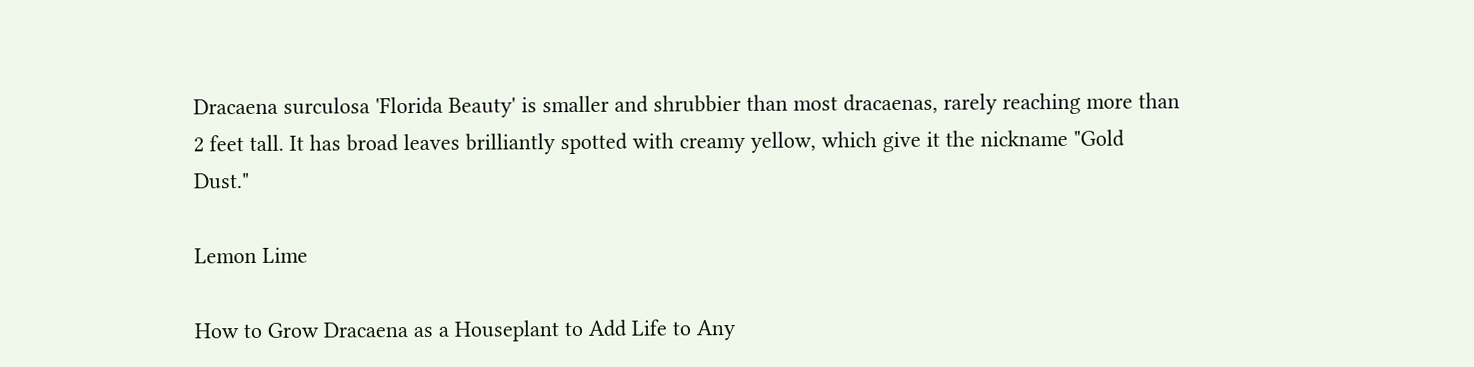Dracaena surculosa 'Florida Beauty' is smaller and shrubbier than most dracaenas, rarely reaching more than 2 feet tall. It has broad leaves brilliantly spotted with creamy yellow, which give it the nickname "Gold Dust."

Lemon Lime

How to Grow Dracaena as a Houseplant to Add Life to Any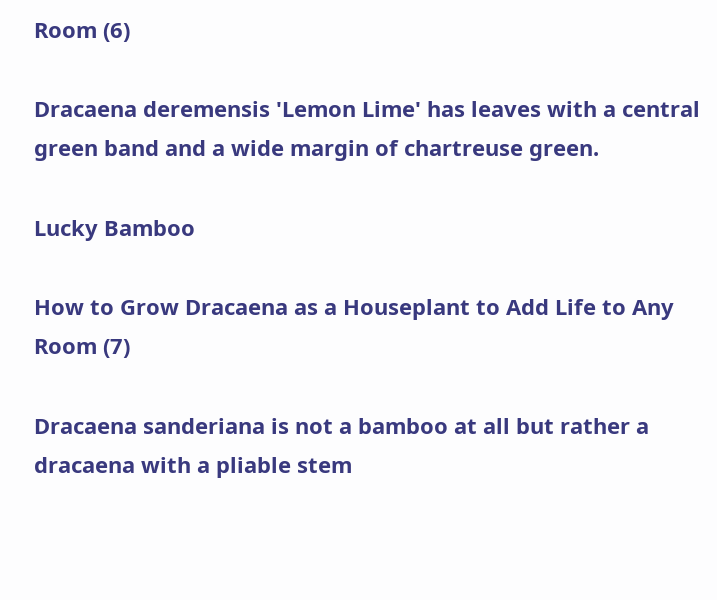Room (6)

Dracaena deremensis 'Lemon Lime' has leaves with a central green band and a wide margin of chartreuse green.

Lucky Bamboo

How to Grow Dracaena as a Houseplant to Add Life to Any Room (7)

Dracaena sanderiana is not a bamboo at all but rather a dracaena with a pliable stem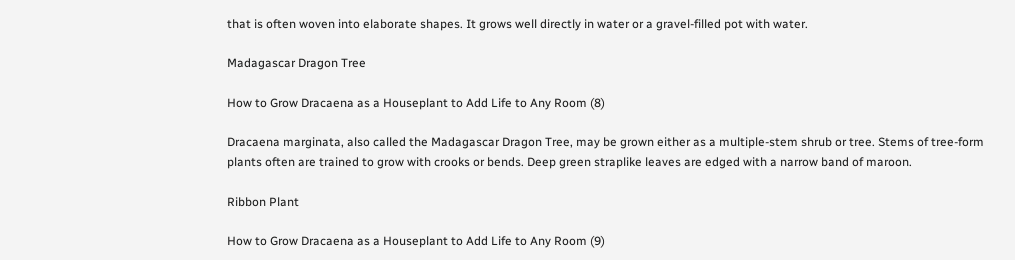that is often woven into elaborate shapes. It grows well directly in water or a gravel-filled pot with water.

Madagascar Dragon Tree

How to Grow Dracaena as a Houseplant to Add Life to Any Room (8)

Dracaena marginata, also called the Madagascar Dragon Tree, may be grown either as a multiple-stem shrub or tree. Stems of tree-form plants often are trained to grow with crooks or bends. Deep green straplike leaves are edged with a narrow band of maroon.

Ribbon Plant

How to Grow Dracaena as a Houseplant to Add Life to Any Room (9)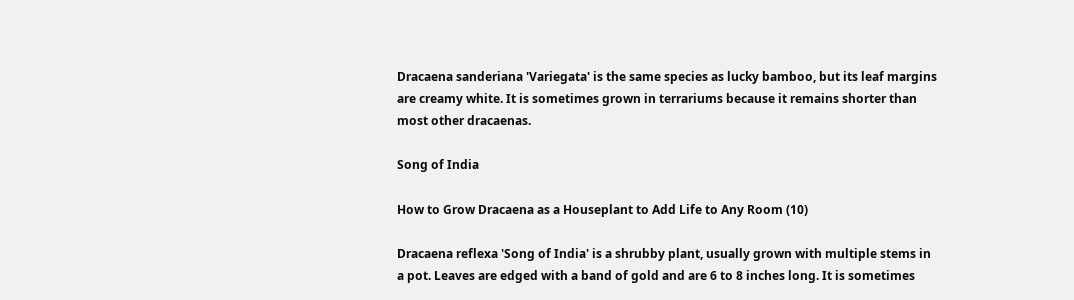Dracaena sanderiana 'Variegata' is the same species as lucky bamboo, but its leaf margins are creamy white. It is sometimes grown in terrariums because it remains shorter than most other dracaenas.

Song of India

How to Grow Dracaena as a Houseplant to Add Life to Any Room (10)

Dracaena reflexa 'Song of India' is a shrubby plant, usually grown with multiple stems in a pot. Leaves are edged with a band of gold and are 6 to 8 inches long. It is sometimes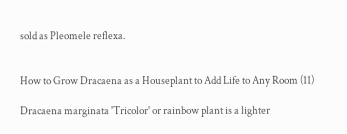sold as Pleomele reflexa.


How to Grow Dracaena as a Houseplant to Add Life to Any Room (11)

Dracaena marginata 'Tricolor' or rainbow plant is a lighter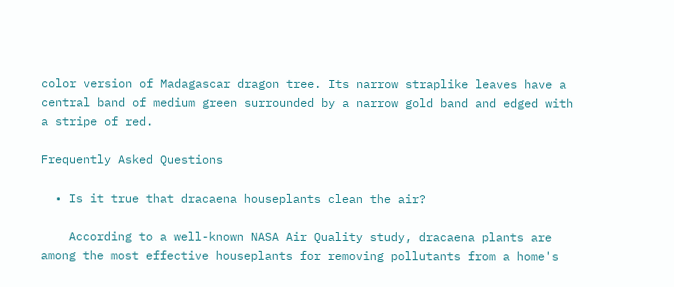color version of Madagascar dragon tree. Its narrow straplike leaves have a central band of medium green surrounded by a narrow gold band and edged with a stripe of red.

Frequently Asked Questions

  • Is it true that dracaena houseplants clean the air?

    According to a well-known NASA Air Quality study, dracaena plants are among the most effective houseplants for removing pollutants from a home's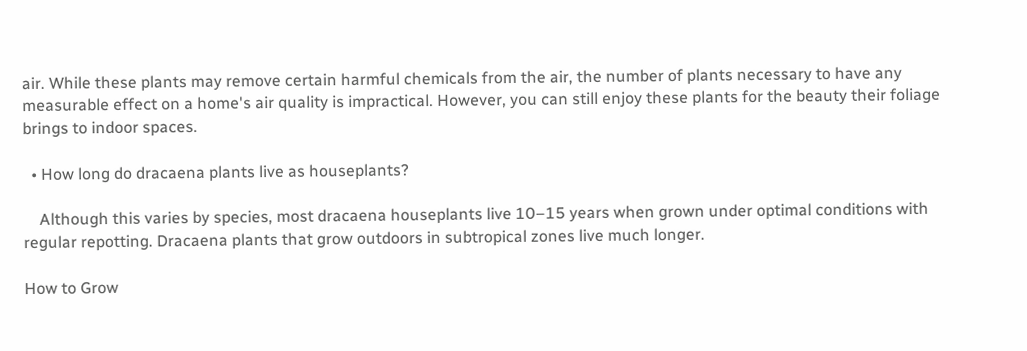air. While these plants may remove certain harmful chemicals from the air, the number of plants necessary to have any measurable effect on a home's air quality is impractical. However, you can still enjoy these plants for the beauty their foliage brings to indoor spaces.

  • How long do dracaena plants live as houseplants?

    Although this varies by species, most dracaena houseplants live 10–15 years when grown under optimal conditions with regular repotting. Dracaena plants that grow outdoors in subtropical zones live much longer.

How to Grow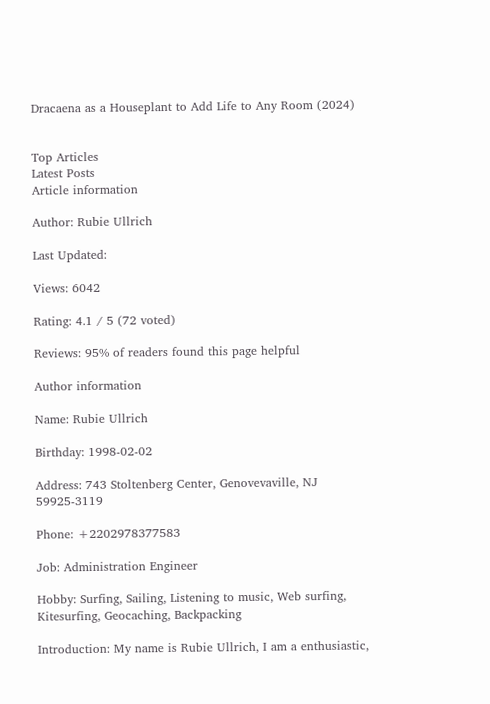Dracaena as a Houseplant to Add Life to Any Room (2024)


Top Articles
Latest Posts
Article information

Author: Rubie Ullrich

Last Updated:

Views: 6042

Rating: 4.1 / 5 (72 voted)

Reviews: 95% of readers found this page helpful

Author information

Name: Rubie Ullrich

Birthday: 1998-02-02

Address: 743 Stoltenberg Center, Genovevaville, NJ 59925-3119

Phone: +2202978377583

Job: Administration Engineer

Hobby: Surfing, Sailing, Listening to music, Web surfing, Kitesurfing, Geocaching, Backpacking

Introduction: My name is Rubie Ullrich, I am a enthusiastic,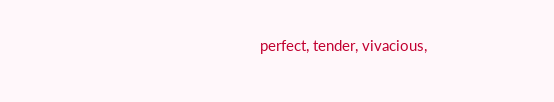perfect, tender, vivacious,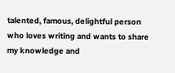talented, famous, delightful person who loves writing and wants to share my knowledge and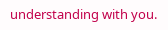understanding with you.